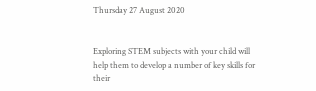Thursday 27 August 2020


Exploring STEM subjects with your child will help them to develop a number of key skills for their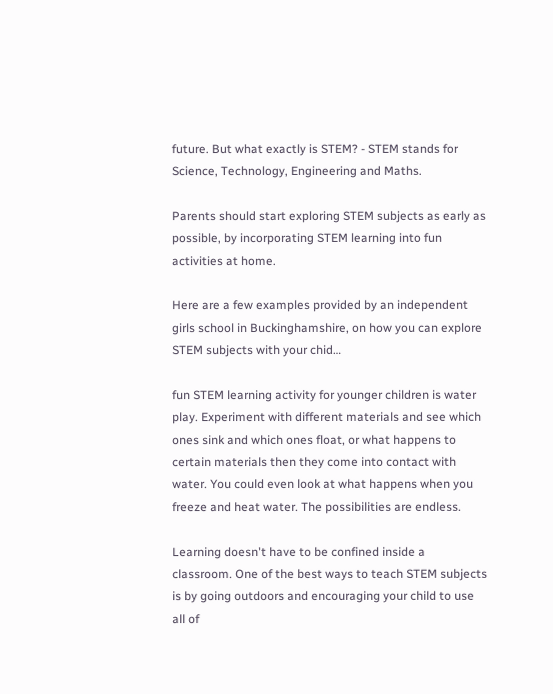future. But what exactly is STEM? - STEM stands for Science, Technology, Engineering and Maths.

Parents should start exploring STEM subjects as early as possible, by incorporating STEM learning into fun activities at home.

Here are a few examples provided by an independent girls school in Buckinghamshire, on how you can explore STEM subjects with your chid…

fun STEM learning activity for younger children is water play. Experiment with different materials and see which ones sink and which ones float, or what happens to certain materials then they come into contact with water. You could even look at what happens when you freeze and heat water. The possibilities are endless.

Learning doesn't have to be confined inside a classroom. One of the best ways to teach STEM subjects is by going outdoors and encouraging your child to use all of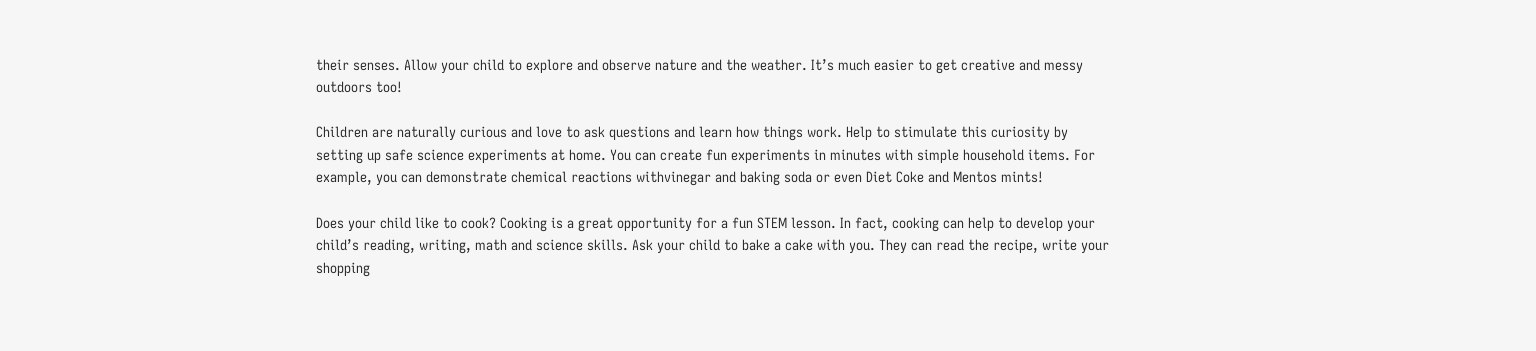their senses. Allow your child to explore and observe nature and the weather. It’s much easier to get creative and messy outdoors too!

Children are naturally curious and love to ask questions and learn how things work. Help to stimulate this curiosity by setting up safe science experiments at home. You can create fun experiments in minutes with simple household items. For example, you can demonstrate chemical reactions withvinegar and baking soda or even Diet Coke and Mentos mints!

Does your child like to cook? Cooking is a great opportunity for a fun STEM lesson. In fact, cooking can help to develop your child’s reading, writing, math and science skills. Ask your child to bake a cake with you. They can read the recipe, write your shopping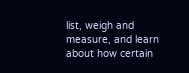list, weigh and measure, and learn about how certain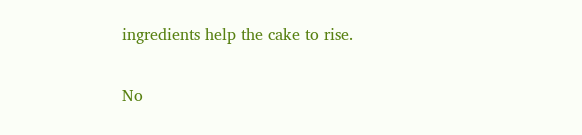ingredients help the cake to rise.

No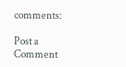comments:

Post a Comment